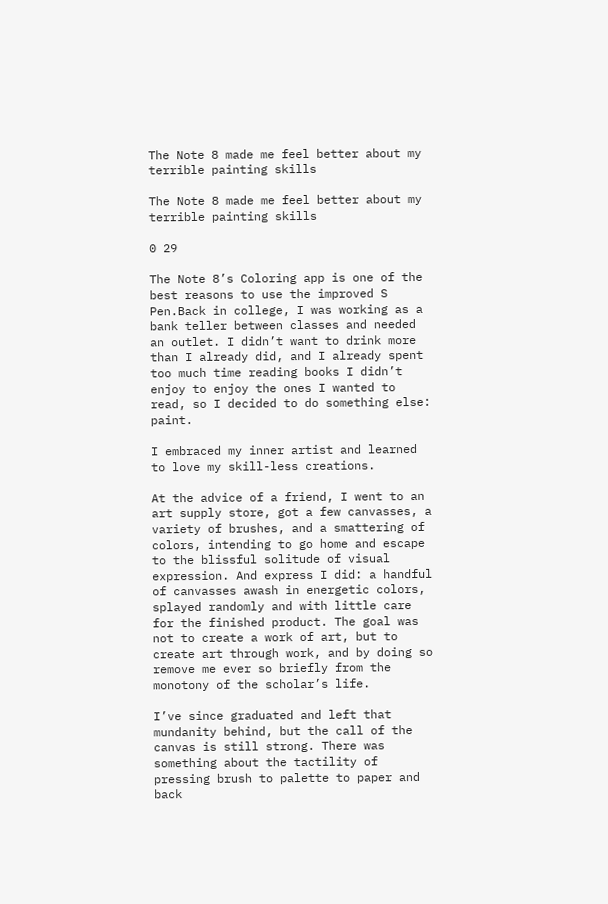The Note 8 made me feel better about my terrible painting skills

The Note 8 made me feel better about my terrible painting skills

0 29

The Note 8’s Coloring app is one of the best reasons to use the improved S Pen.Back in college, I was working as a bank teller between classes and needed an outlet. I didn’t want to drink more than I already did, and I already spent too much time reading books I didn’t enjoy to enjoy the ones I wanted to read, so I decided to do something else: paint.

I embraced my inner artist and learned to love my skill-less creations.

At the advice of a friend, I went to an art supply store, got a few canvasses, a variety of brushes, and a smattering of colors, intending to go home and escape to the blissful solitude of visual expression. And express I did: a handful of canvasses awash in energetic colors, splayed randomly and with little care for the finished product. The goal was not to create a work of art, but to create art through work, and by doing so remove me ever so briefly from the monotony of the scholar’s life.

I’ve since graduated and left that mundanity behind, but the call of the canvas is still strong. There was something about the tactility of pressing brush to palette to paper and back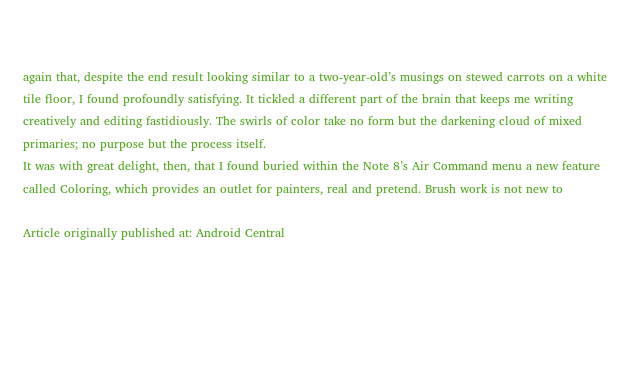again that, despite the end result looking similar to a two-year-old’s musings on stewed carrots on a white tile floor, I found profoundly satisfying. It tickled a different part of the brain that keeps me writing creatively and editing fastidiously. The swirls of color take no form but the darkening cloud of mixed primaries; no purpose but the process itself.
It was with great delight, then, that I found buried within the Note 8’s Air Command menu a new feature called Coloring, which provides an outlet for painters, real and pretend. Brush work is not new to

Article originally published at: Android Central